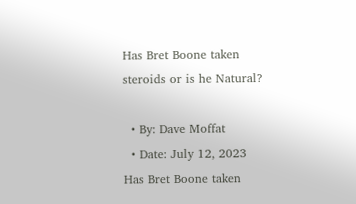Has Bret Boone taken steroids or is he Natural?

  • By: Dave Moffat
  • Date: July 12, 2023
Has Bret Boone taken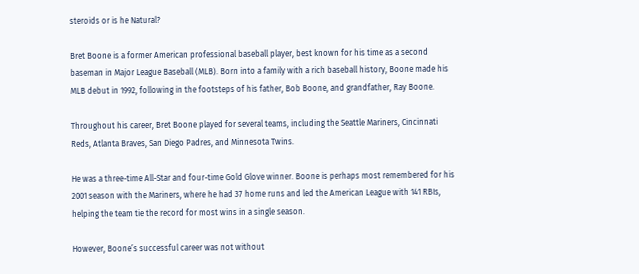steroids or is he Natural?

Bret Boone is a former American professional baseball player, best known for his time as a second baseman in Major League Baseball (MLB). Born into a family with a rich baseball history, Boone made his MLB debut in 1992, following in the footsteps of his father, Bob Boone, and grandfather, Ray Boone.

Throughout his career, Bret Boone played for several teams, including the Seattle Mariners, Cincinnati Reds, Atlanta Braves, San Diego Padres, and Minnesota Twins.

He was a three-time All-Star and four-time Gold Glove winner. Boone is perhaps most remembered for his 2001 season with the Mariners, where he had 37 home runs and led the American League with 141 RBIs, helping the team tie the record for most wins in a single season.

However, Boone’s successful career was not without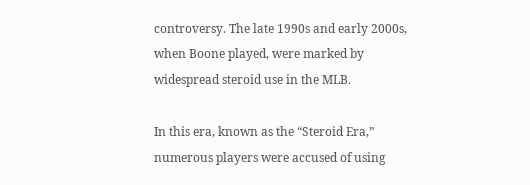controversy. The late 1990s and early 2000s, when Boone played, were marked by widespread steroid use in the MLB.

In this era, known as the “Steroid Era,” numerous players were accused of using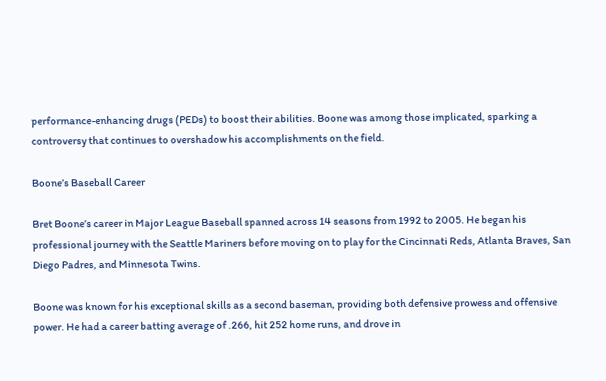performance-enhancing drugs (PEDs) to boost their abilities. Boone was among those implicated, sparking a controversy that continues to overshadow his accomplishments on the field.

Boone’s Baseball Career

Bret Boone’s career in Major League Baseball spanned across 14 seasons from 1992 to 2005. He began his professional journey with the Seattle Mariners before moving on to play for the Cincinnati Reds, Atlanta Braves, San Diego Padres, and Minnesota Twins.

Boone was known for his exceptional skills as a second baseman, providing both defensive prowess and offensive power. He had a career batting average of .266, hit 252 home runs, and drove in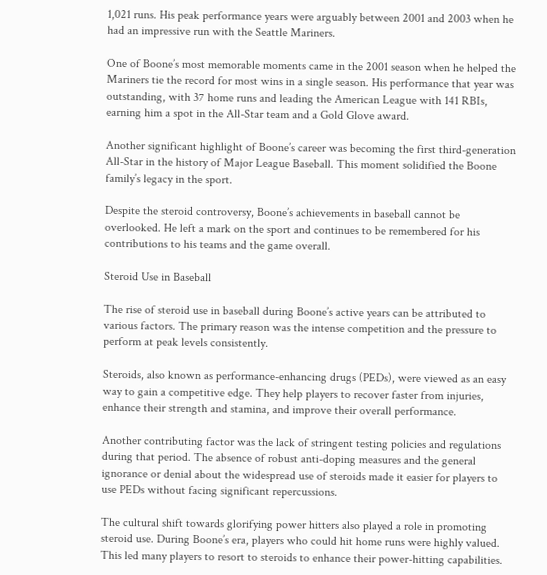1,021 runs. His peak performance years were arguably between 2001 and 2003 when he had an impressive run with the Seattle Mariners.

One of Boone’s most memorable moments came in the 2001 season when he helped the Mariners tie the record for most wins in a single season. His performance that year was outstanding, with 37 home runs and leading the American League with 141 RBIs, earning him a spot in the All-Star team and a Gold Glove award.

Another significant highlight of Boone’s career was becoming the first third-generation All-Star in the history of Major League Baseball. This moment solidified the Boone family’s legacy in the sport.

Despite the steroid controversy, Boone’s achievements in baseball cannot be overlooked. He left a mark on the sport and continues to be remembered for his contributions to his teams and the game overall.

Steroid Use in Baseball

The rise of steroid use in baseball during Boone’s active years can be attributed to various factors. The primary reason was the intense competition and the pressure to perform at peak levels consistently.

Steroids, also known as performance-enhancing drugs (PEDs), were viewed as an easy way to gain a competitive edge. They help players to recover faster from injuries, enhance their strength and stamina, and improve their overall performance.

Another contributing factor was the lack of stringent testing policies and regulations during that period. The absence of robust anti-doping measures and the general ignorance or denial about the widespread use of steroids made it easier for players to use PEDs without facing significant repercussions.

The cultural shift towards glorifying power hitters also played a role in promoting steroid use. During Boone’s era, players who could hit home runs were highly valued. This led many players to resort to steroids to enhance their power-hitting capabilities.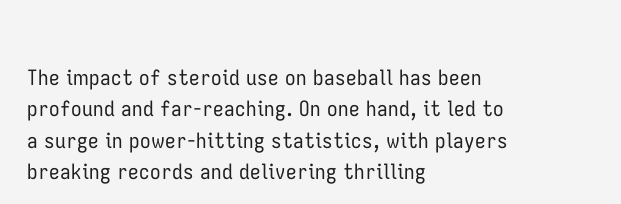The impact of steroid use on baseball has been profound and far-reaching. On one hand, it led to a surge in power-hitting statistics, with players breaking records and delivering thrilling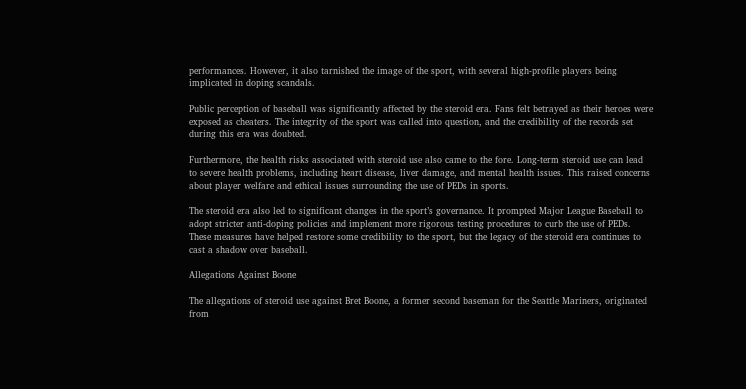performances. However, it also tarnished the image of the sport, with several high-profile players being implicated in doping scandals.

Public perception of baseball was significantly affected by the steroid era. Fans felt betrayed as their heroes were exposed as cheaters. The integrity of the sport was called into question, and the credibility of the records set during this era was doubted.

Furthermore, the health risks associated with steroid use also came to the fore. Long-term steroid use can lead to severe health problems, including heart disease, liver damage, and mental health issues. This raised concerns about player welfare and ethical issues surrounding the use of PEDs in sports.

The steroid era also led to significant changes in the sport’s governance. It prompted Major League Baseball to adopt stricter anti-doping policies and implement more rigorous testing procedures to curb the use of PEDs. These measures have helped restore some credibility to the sport, but the legacy of the steroid era continues to cast a shadow over baseball.

Allegations Against Boone

The allegations of steroid use against Bret Boone, a former second baseman for the Seattle Mariners, originated from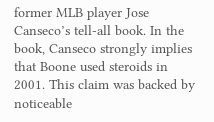former MLB player Jose Canseco’s tell-all book. In the book, Canseco strongly implies that Boone used steroids in 2001. This claim was backed by noticeable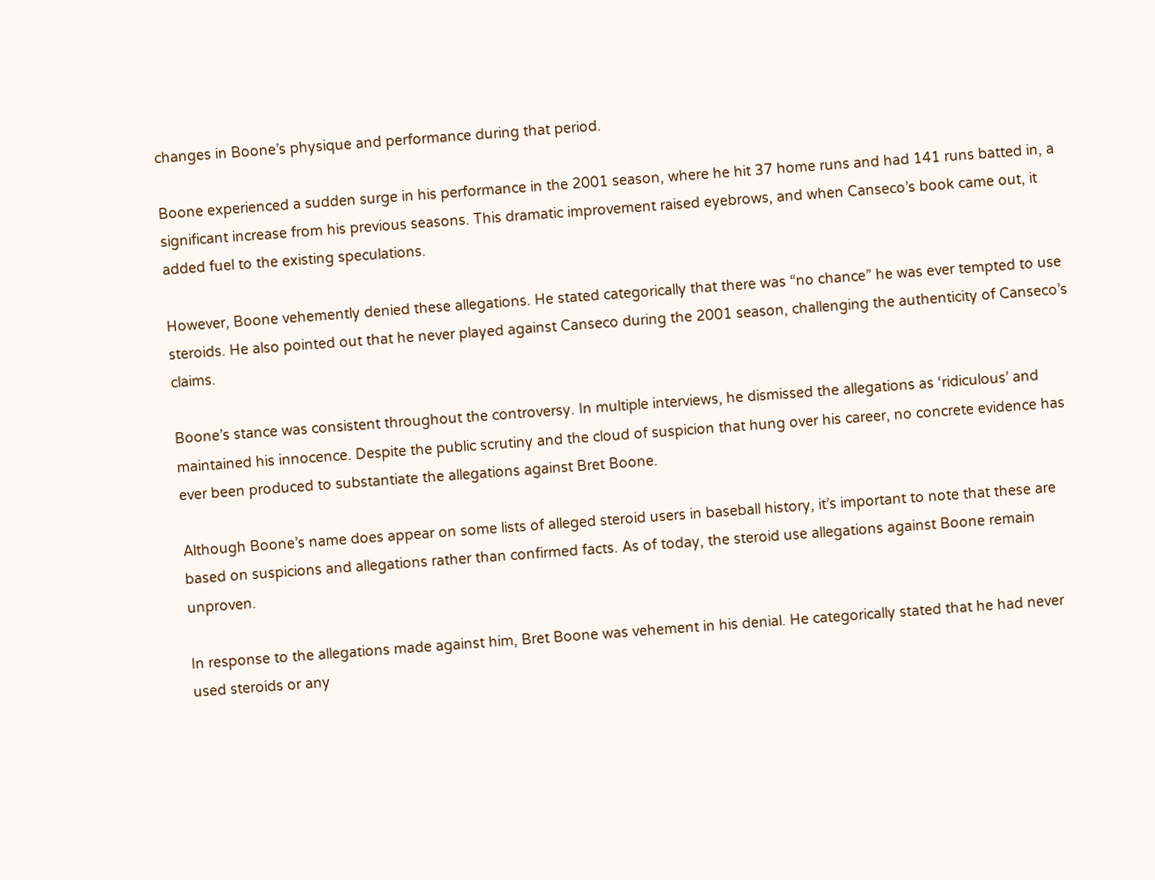changes in Boone’s physique and performance during that period.

Boone experienced a sudden surge in his performance in the 2001 season, where he hit 37 home runs and had 141 runs batted in, a significant increase from his previous seasons. This dramatic improvement raised eyebrows, and when Canseco’s book came out, it added fuel to the existing speculations.

However, Boone vehemently denied these allegations. He stated categorically that there was “no chance” he was ever tempted to use steroids. He also pointed out that he never played against Canseco during the 2001 season, challenging the authenticity of Canseco’s claims.

Boone’s stance was consistent throughout the controversy. In multiple interviews, he dismissed the allegations as ‘ridiculous’ and maintained his innocence. Despite the public scrutiny and the cloud of suspicion that hung over his career, no concrete evidence has ever been produced to substantiate the allegations against Bret Boone.

Although Boone’s name does appear on some lists of alleged steroid users in baseball history, it’s important to note that these are based on suspicions and allegations rather than confirmed facts. As of today, the steroid use allegations against Boone remain unproven.

In response to the allegations made against him, Bret Boone was vehement in his denial. He categorically stated that he had never used steroids or any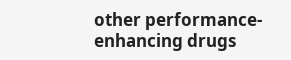other performance-enhancing drugs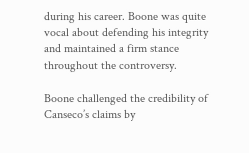during his career. Boone was quite vocal about defending his integrity and maintained a firm stance throughout the controversy.

Boone challenged the credibility of Canseco’s claims by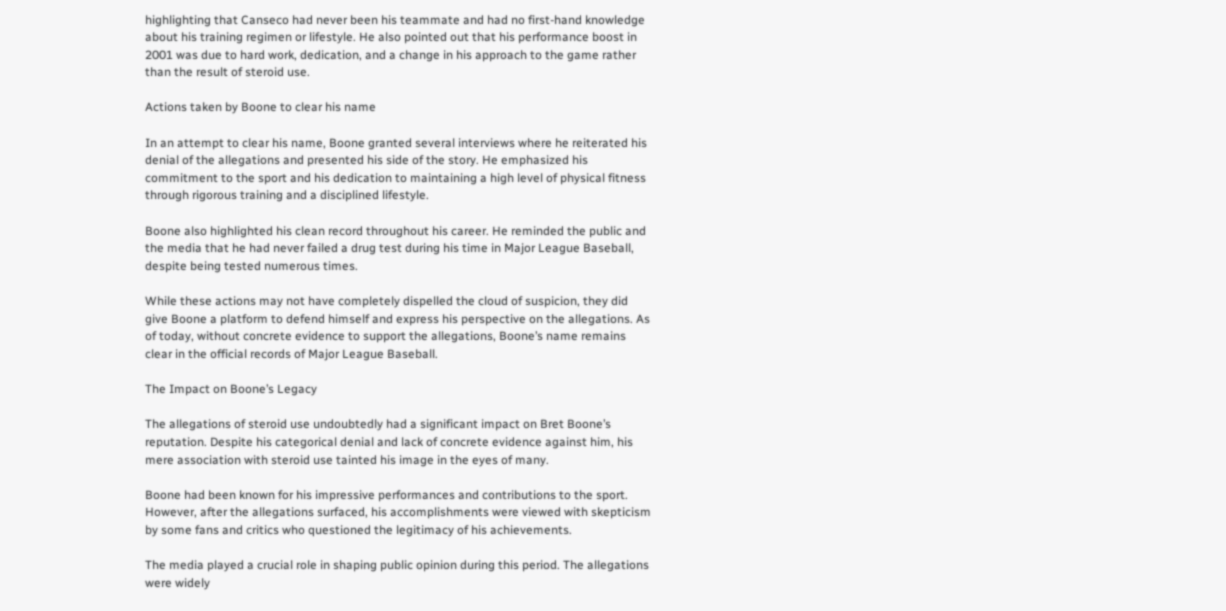highlighting that Canseco had never been his teammate and had no first-hand knowledge about his training regimen or lifestyle. He also pointed out that his performance boost in 2001 was due to hard work, dedication, and a change in his approach to the game rather than the result of steroid use.

Actions taken by Boone to clear his name

In an attempt to clear his name, Boone granted several interviews where he reiterated his denial of the allegations and presented his side of the story. He emphasized his commitment to the sport and his dedication to maintaining a high level of physical fitness through rigorous training and a disciplined lifestyle.

Boone also highlighted his clean record throughout his career. He reminded the public and the media that he had never failed a drug test during his time in Major League Baseball, despite being tested numerous times.

While these actions may not have completely dispelled the cloud of suspicion, they did give Boone a platform to defend himself and express his perspective on the allegations. As of today, without concrete evidence to support the allegations, Boone’s name remains clear in the official records of Major League Baseball.

The Impact on Boone’s Legacy

The allegations of steroid use undoubtedly had a significant impact on Bret Boone’s reputation. Despite his categorical denial and lack of concrete evidence against him, his mere association with steroid use tainted his image in the eyes of many.

Boone had been known for his impressive performances and contributions to the sport. However, after the allegations surfaced, his accomplishments were viewed with skepticism by some fans and critics who questioned the legitimacy of his achievements.

The media played a crucial role in shaping public opinion during this period. The allegations were widely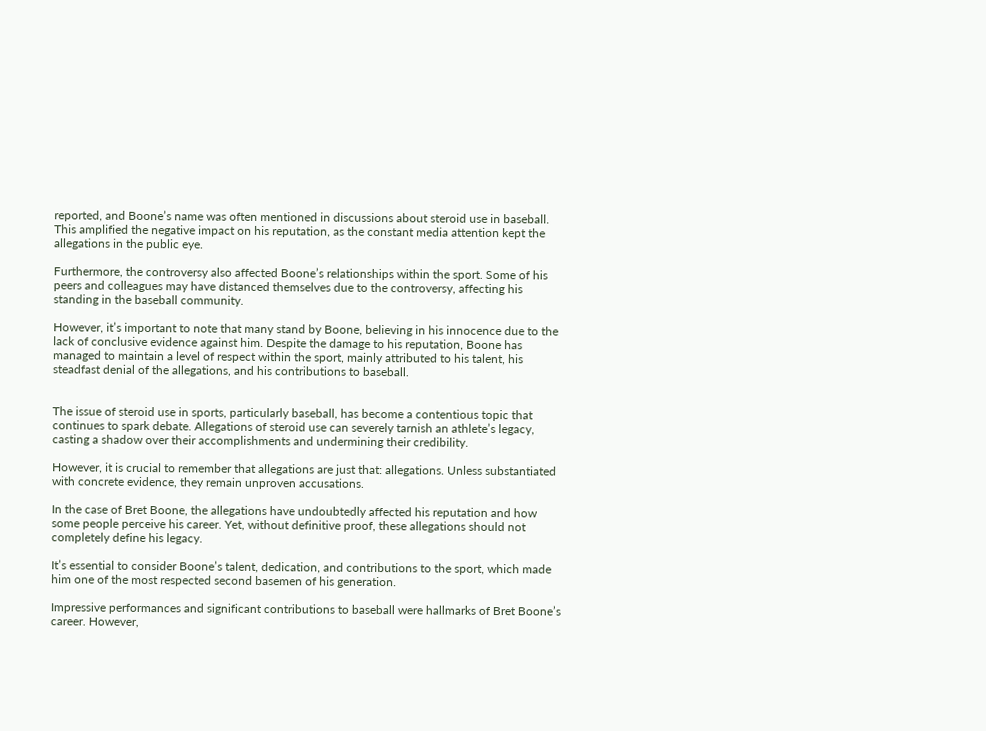reported, and Boone’s name was often mentioned in discussions about steroid use in baseball. This amplified the negative impact on his reputation, as the constant media attention kept the allegations in the public eye.

Furthermore, the controversy also affected Boone’s relationships within the sport. Some of his peers and colleagues may have distanced themselves due to the controversy, affecting his standing in the baseball community.

However, it’s important to note that many stand by Boone, believing in his innocence due to the lack of conclusive evidence against him. Despite the damage to his reputation, Boone has managed to maintain a level of respect within the sport, mainly attributed to his talent, his steadfast denial of the allegations, and his contributions to baseball.


The issue of steroid use in sports, particularly baseball, has become a contentious topic that continues to spark debate. Allegations of steroid use can severely tarnish an athlete’s legacy, casting a shadow over their accomplishments and undermining their credibility.

However, it is crucial to remember that allegations are just that: allegations. Unless substantiated with concrete evidence, they remain unproven accusations.

In the case of Bret Boone, the allegations have undoubtedly affected his reputation and how some people perceive his career. Yet, without definitive proof, these allegations should not completely define his legacy.

It’s essential to consider Boone’s talent, dedication, and contributions to the sport, which made him one of the most respected second basemen of his generation.

Impressive performances and significant contributions to baseball were hallmarks of Bret Boone’s career. However,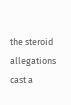the steroid allegations cast a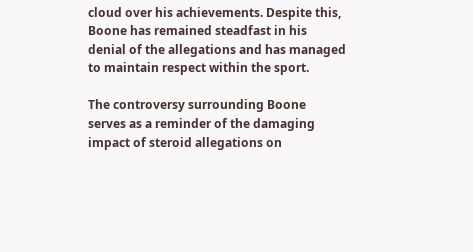cloud over his achievements. Despite this, Boone has remained steadfast in his denial of the allegations and has managed to maintain respect within the sport.

The controversy surrounding Boone serves as a reminder of the damaging impact of steroid allegations on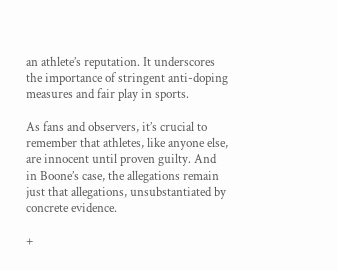an athlete’s reputation. It underscores the importance of stringent anti-doping measures and fair play in sports.

As fans and observers, it’s crucial to remember that athletes, like anyone else, are innocent until proven guilty. And in Boone’s case, the allegations remain just that allegations, unsubstantiated by concrete evidence.

+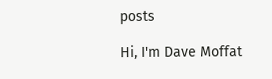posts

Hi, I'm Dave Moffat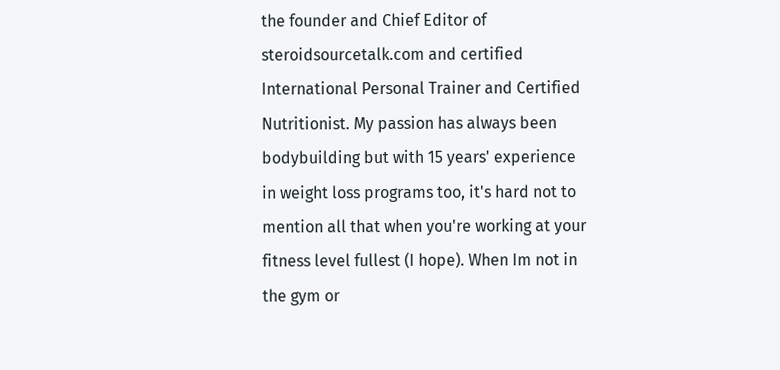the founder and Chief Editor of steroidsourcetalk.com and certified International Personal Trainer and Certified Nutritionist. My passion has always been bodybuilding but with 15 years' experience in weight loss programs too, it's hard not to mention all that when you're working at your fitness level fullest (I hope). When Im not in the gym or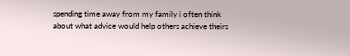spending time away from my family i often think about what advice would help others achieve theirs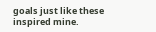goals just like these inspired mine.